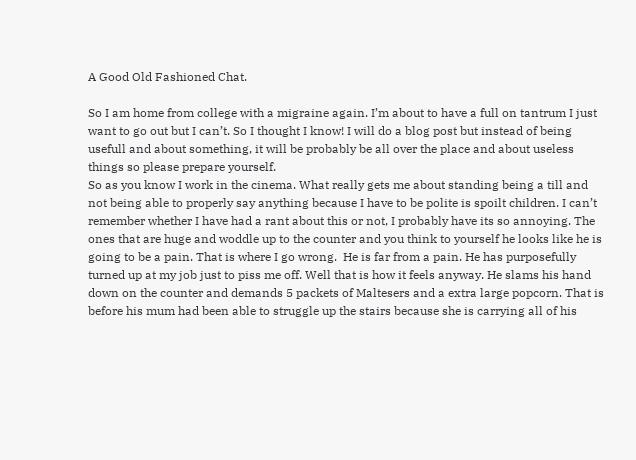A Good Old Fashioned Chat.

So I am home from college with a migraine again. I’m about to have a full on tantrum I just want to go out but I can’t. So I thought I know! I will do a blog post but instead of being usefull and about something, it will be probably be all over the place and about useless things so please prepare yourself.
So as you know I work in the cinema. What really gets me about standing being a till and not being able to properly say anything because I have to be polite is spoilt children. I can’t remember whether I have had a rant about this or not, I probably have its so annoying. The ones that are huge and woddle up to the counter and you think to yourself he looks like he is going to be a pain. That is where I go wrong.  He is far from a pain. He has purposefully turned up at my job just to piss me off. Well that is how it feels anyway. He slams his hand down on the counter and demands 5 packets of Maltesers and a extra large popcorn. That is before his mum had been able to struggle up the stairs because she is carrying all of his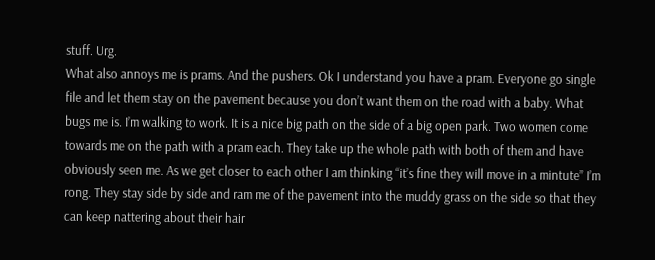stuff. Urg.
What also annoys me is prams. And the pushers. Ok I understand you have a pram. Everyone go single file and let them stay on the pavement because you don’t want them on the road with a baby. What bugs me is. I’m walking to work. It is a nice big path on the side of a big open park. Two women come towards me on the path with a pram each. They take up the whole path with both of them and have obviously seen me. As we get closer to each other I am thinking “it’s fine they will move in a mintute” I’m rong. They stay side by side and ram me of the pavement into the muddy grass on the side so that they can keep nattering about their hair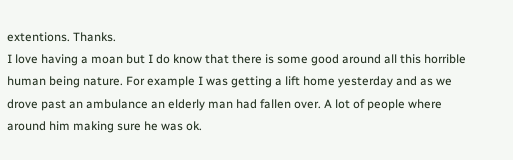extentions. Thanks.
I love having a moan but I do know that there is some good around all this horrible human being nature. For example I was getting a lift home yesterday and as we drove past an ambulance an elderly man had fallen over. A lot of people where around him making sure he was ok.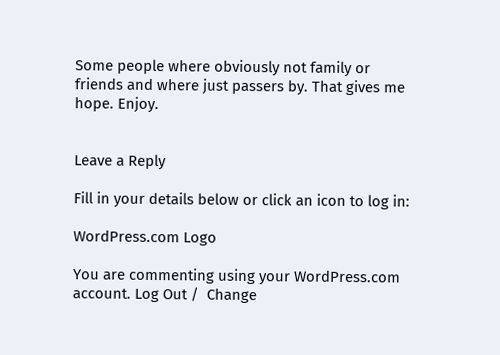Some people where obviously not family or friends and where just passers by. That gives me hope. Enjoy.


Leave a Reply

Fill in your details below or click an icon to log in:

WordPress.com Logo

You are commenting using your WordPress.com account. Log Out /  Change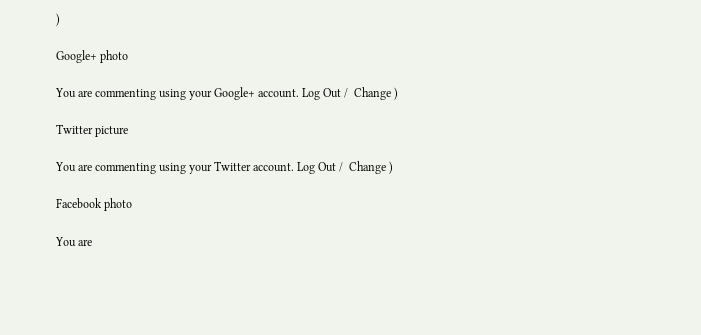)

Google+ photo

You are commenting using your Google+ account. Log Out /  Change )

Twitter picture

You are commenting using your Twitter account. Log Out /  Change )

Facebook photo

You are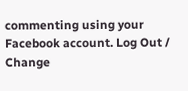commenting using your Facebook account. Log Out /  Change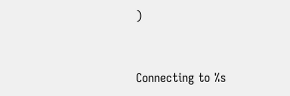)


Connecting to %s